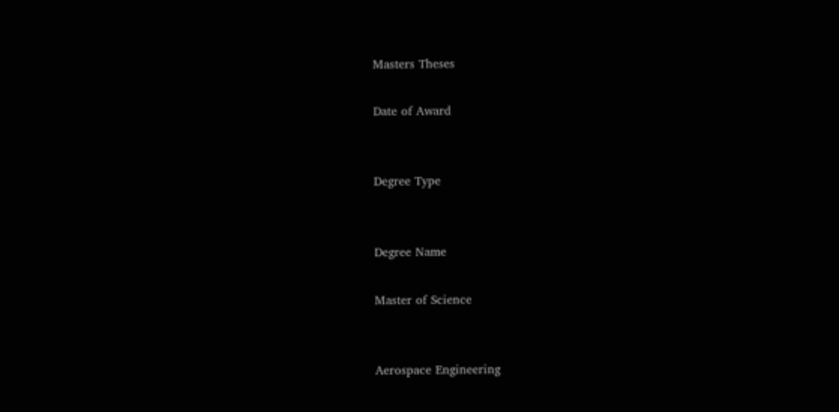Masters Theses

Date of Award


Degree Type


Degree Name

Master of Science


Aerospace Engineering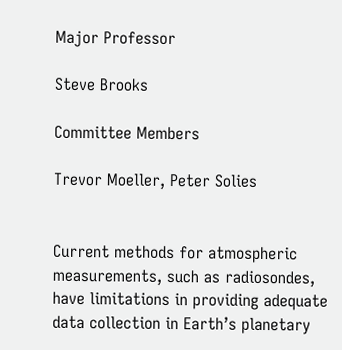Major Professor

Steve Brooks

Committee Members

Trevor Moeller, Peter Solies


Current methods for atmospheric measurements, such as radiosondes, have limitations in providing adequate data collection in Earth’s planetary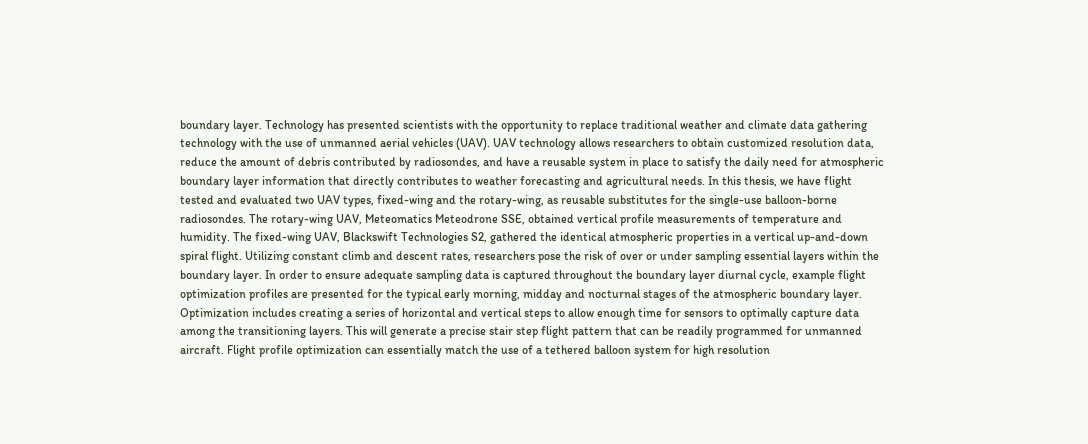boundary layer. Technology has presented scientists with the opportunity to replace traditional weather and climate data gathering technology with the use of unmanned aerial vehicles (UAV). UAV technology allows researchers to obtain customized resolution data, reduce the amount of debris contributed by radiosondes, and have a reusable system in place to satisfy the daily need for atmospheric boundary layer information that directly contributes to weather forecasting and agricultural needs. In this thesis, we have flight tested and evaluated two UAV types, fixed-wing and the rotary-wing, as reusable substitutes for the single-use balloon-borne radiosondes. The rotary-wing UAV, Meteomatics Meteodrone SSE, obtained vertical profile measurements of temperature and humidity. The fixed-wing UAV, Blackswift Technologies S2, gathered the identical atmospheric properties in a vertical up-and-down spiral flight. Utilizing constant climb and descent rates, researchers pose the risk of over or under sampling essential layers within the boundary layer. In order to ensure adequate sampling data is captured throughout the boundary layer diurnal cycle, example flight optimization profiles are presented for the typical early morning, midday and nocturnal stages of the atmospheric boundary layer. Optimization includes creating a series of horizontal and vertical steps to allow enough time for sensors to optimally capture data among the transitioning layers. This will generate a precise stair step flight pattern that can be readily programmed for unmanned aircraft. Flight profile optimization can essentially match the use of a tethered balloon system for high resolution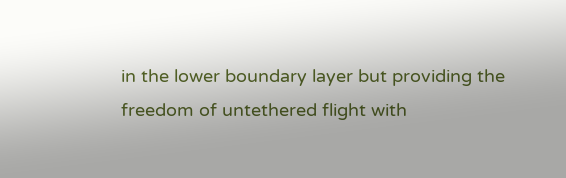in the lower boundary layer but providing the freedom of untethered flight with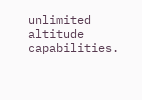unlimited altitude capabilities.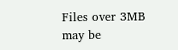Files over 3MB may be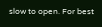slow to open. For best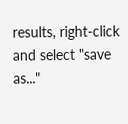results, right-click and select "save as..."